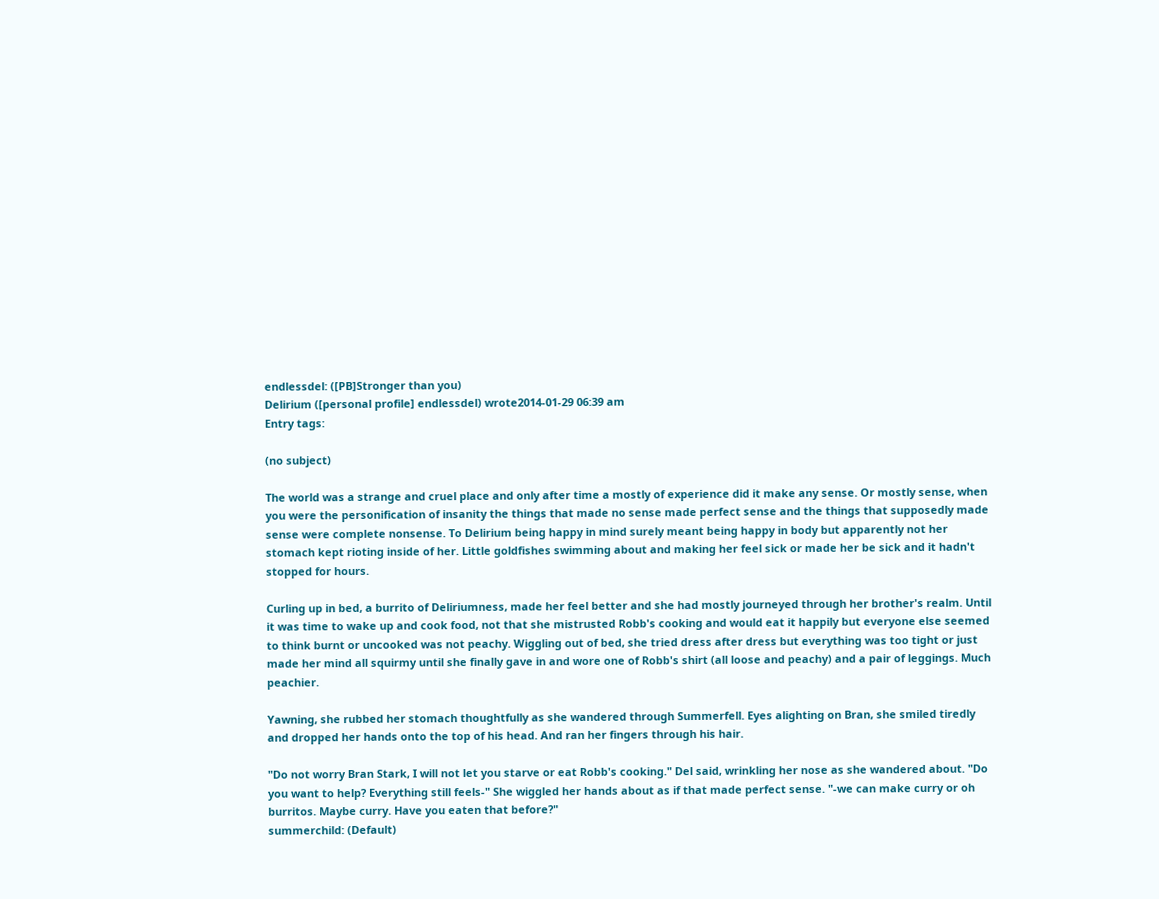endlessdel: ([PB]Stronger than you)
Delirium ([personal profile] endlessdel) wrote2014-01-29 06:39 am
Entry tags:

(no subject)

The world was a strange and cruel place and only after time a mostly of experience did it make any sense. Or mostly sense, when you were the personification of insanity the things that made no sense made perfect sense and the things that supposedly made sense were complete nonsense. To Delirium being happy in mind surely meant being happy in body but apparently not her stomach kept rioting inside of her. Little goldfishes swimming about and making her feel sick or made her be sick and it hadn't stopped for hours.

Curling up in bed, a burrito of Deliriumness, made her feel better and she had mostly journeyed through her brother's realm. Until it was time to wake up and cook food, not that she mistrusted Robb's cooking and would eat it happily but everyone else seemed to think burnt or uncooked was not peachy. Wiggling out of bed, she tried dress after dress but everything was too tight or just made her mind all squirmy until she finally gave in and wore one of Robb's shirt (all loose and peachy) and a pair of leggings. Much peachier.

Yawning, she rubbed her stomach thoughtfully as she wandered through Summerfell. Eyes alighting on Bran, she smiled tiredly and dropped her hands onto the top of his head. And ran her fingers through his hair.

"Do not worry Bran Stark, I will not let you starve or eat Robb's cooking." Del said, wrinkling her nose as she wandered about. "Do you want to help? Everything still feels-" She wiggled her hands about as if that made perfect sense. "-we can make curry or oh burritos. Maybe curry. Have you eaten that before?"
summerchild: (Default)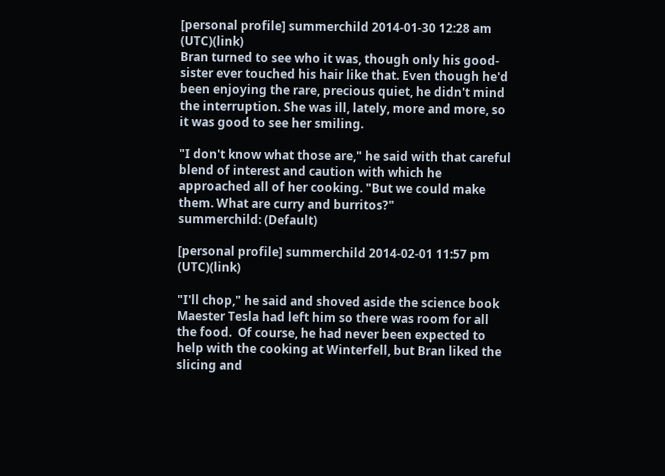[personal profile] summerchild 2014-01-30 12:28 am (UTC)(link)
Bran turned to see who it was, though only his good-sister ever touched his hair like that. Even though he'd been enjoying the rare, precious quiet, he didn't mind the interruption. She was ill, lately, more and more, so it was good to see her smiling.

"I don't know what those are," he said with that careful blend of interest and caution with which he approached all of her cooking. "But we could make them. What are curry and burritos?"
summerchild: (Default)

[personal profile] summerchild 2014-02-01 11:57 pm (UTC)(link)

"I'll chop," he said and shoved aside the science book Maester Tesla had left him so there was room for all the food.  Of course, he had never been expected to help with the cooking at Winterfell, but Bran liked the slicing and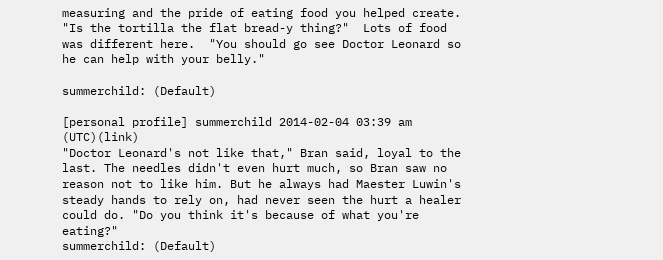measuring and the pride of eating food you helped create. "Is the tortilla the flat bread-y thing?"  Lots of food was different here.  "You should go see Doctor Leonard so he can help with your belly."

summerchild: (Default)

[personal profile] summerchild 2014-02-04 03:39 am (UTC)(link)
"Doctor Leonard's not like that," Bran said, loyal to the last. The needles didn't even hurt much, so Bran saw no reason not to like him. But he always had Maester Luwin's steady hands to rely on, had never seen the hurt a healer could do. "Do you think it's because of what you're eating?"
summerchild: (Default)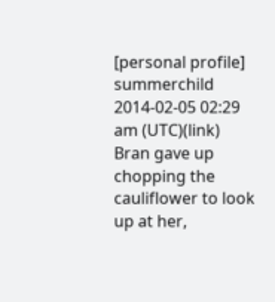[personal profile] summerchild 2014-02-05 02:29 am (UTC)(link)
Bran gave up chopping the cauliflower to look up at her,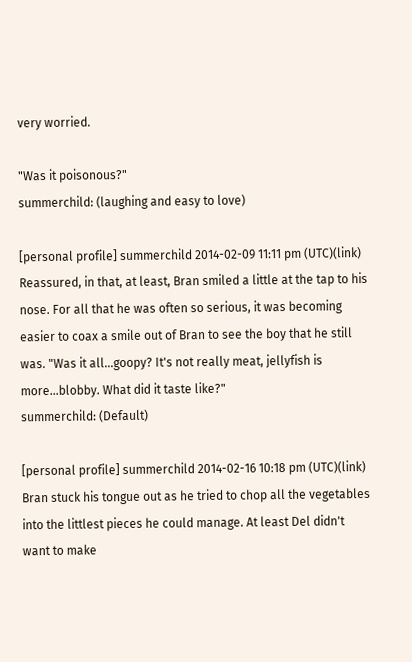very worried.

"Was it poisonous?"
summerchild: (laughing and easy to love)

[personal profile] summerchild 2014-02-09 11:11 pm (UTC)(link)
Reassured, in that, at least, Bran smiled a little at the tap to his nose. For all that he was often so serious, it was becoming easier to coax a smile out of Bran to see the boy that he still was. "Was it all...goopy? It's not really meat, jellyfish is more...blobby. What did it taste like?"
summerchild: (Default)

[personal profile] summerchild 2014-02-16 10:18 pm (UTC)(link)
Bran stuck his tongue out as he tried to chop all the vegetables into the littlest pieces he could manage. At least Del didn't want to make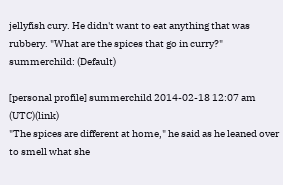jellyfish cury. He didn't want to eat anything that was rubbery. "What are the spices that go in curry?"
summerchild: (Default)

[personal profile] summerchild 2014-02-18 12:07 am (UTC)(link)
"The spices are different at home," he said as he leaned over to smell what she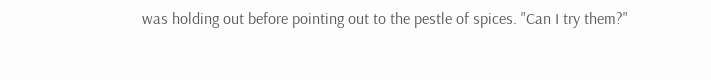was holding out before pointing out to the pestle of spices. "Can I try them?"